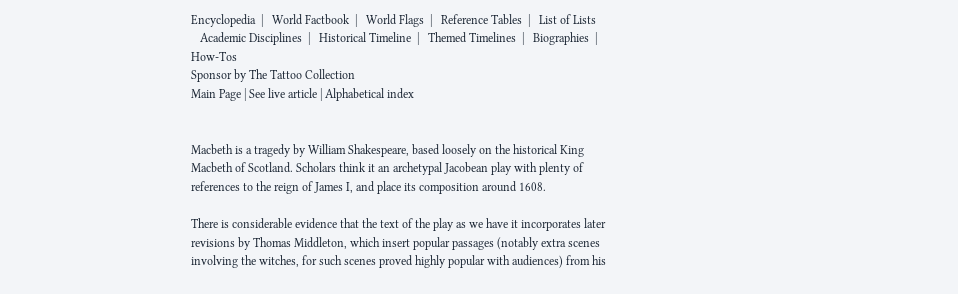Encyclopedia  |   World Factbook  |   World Flags  |   Reference Tables  |   List of Lists
   Academic Disciplines  |   Historical Timeline  |   Themed Timelines  |   Biographies  |   How-Tos
Sponsor by The Tattoo Collection
Main Page | See live article | Alphabetical index


Macbeth is a tragedy by William Shakespeare, based loosely on the historical King Macbeth of Scotland. Scholars think it an archetypal Jacobean play with plenty of references to the reign of James I, and place its composition around 1608.

There is considerable evidence that the text of the play as we have it incorporates later revisions by Thomas Middleton, which insert popular passages (notably extra scenes involving the witches, for such scenes proved highly popular with audiences) from his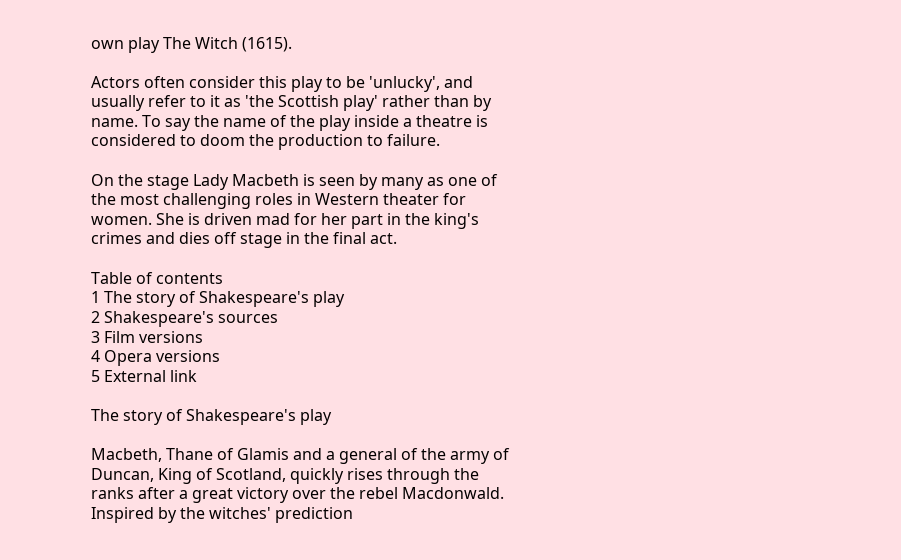own play The Witch (1615).

Actors often consider this play to be 'unlucky', and usually refer to it as 'the Scottish play' rather than by name. To say the name of the play inside a theatre is considered to doom the production to failure.

On the stage Lady Macbeth is seen by many as one of the most challenging roles in Western theater for women. She is driven mad for her part in the king's crimes and dies off stage in the final act.

Table of contents
1 The story of Shakespeare's play
2 Shakespeare's sources
3 Film versions
4 Opera versions
5 External link

The story of Shakespeare's play

Macbeth, Thane of Glamis and a general of the army of Duncan, King of Scotland, quickly rises through the ranks after a great victory over the rebel Macdonwald. Inspired by the witches' prediction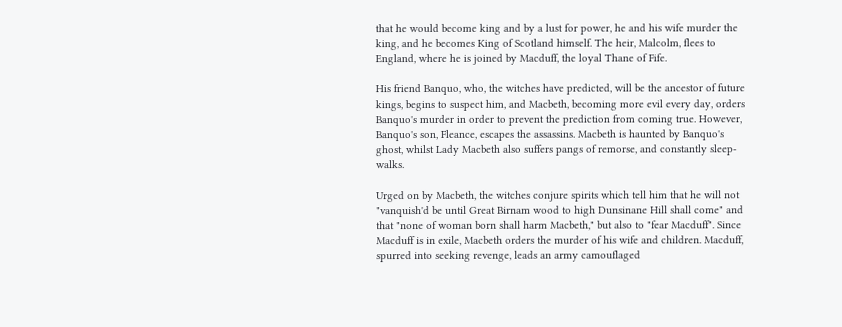that he would become king and by a lust for power, he and his wife murder the king, and he becomes King of Scotland himself. The heir, Malcolm, flees to England, where he is joined by Macduff, the loyal Thane of Fife.

His friend Banquo, who, the witches have predicted, will be the ancestor of future kings, begins to suspect him, and Macbeth, becoming more evil every day, orders Banquo's murder in order to prevent the prediction from coming true. However, Banquo's son, Fleance, escapes the assassins. Macbeth is haunted by Banquo's ghost, whilst Lady Macbeth also suffers pangs of remorse, and constantly sleep-walks.

Urged on by Macbeth, the witches conjure spirits which tell him that he will not "vanquish'd be until Great Birnam wood to high Dunsinane Hill shall come" and that "none of woman born shall harm Macbeth," but also to "fear Macduff". Since Macduff is in exile, Macbeth orders the murder of his wife and children. Macduff, spurred into seeking revenge, leads an army camouflaged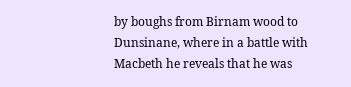by boughs from Birnam wood to Dunsinane, where in a battle with Macbeth he reveals that he was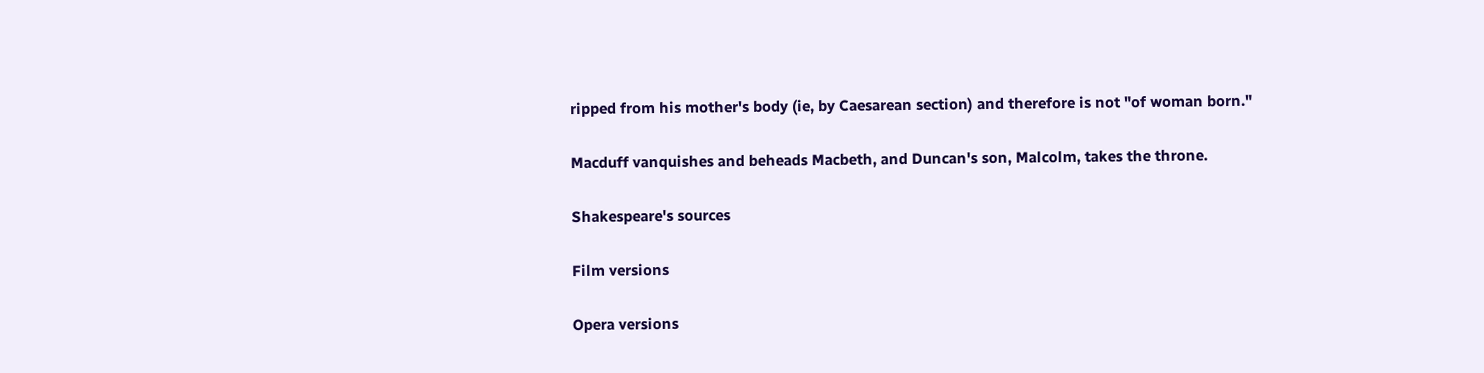ripped from his mother's body (ie, by Caesarean section) and therefore is not "of woman born."

Macduff vanquishes and beheads Macbeth, and Duncan's son, Malcolm, takes the throne.

Shakespeare's sources

Film versions

Opera versions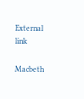External link

Macbeth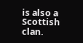is also a Scottish clan.